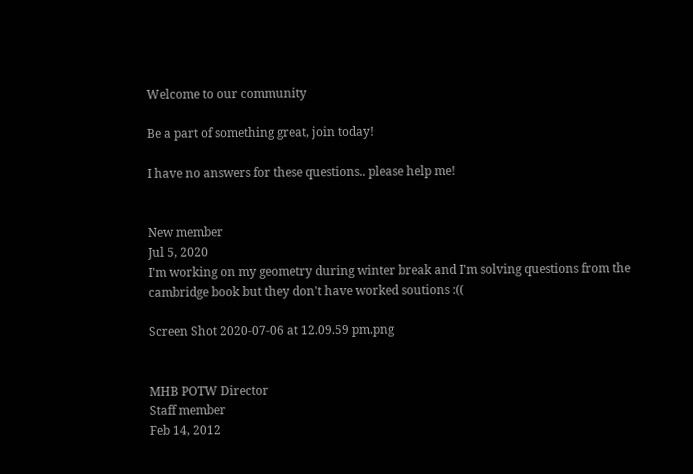Welcome to our community

Be a part of something great, join today!

I have no answers for these questions.. please help me!


New member
Jul 5, 2020
I'm working on my geometry during winter break and I'm solving questions from the cambridge book but they don't have worked soutions :((

Screen Shot 2020-07-06 at 12.09.59 pm.png


MHB POTW Director
Staff member
Feb 14, 2012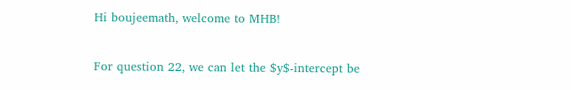Hi boujeemath, welcome to MHB!

For question 22, we can let the $y$-intercept be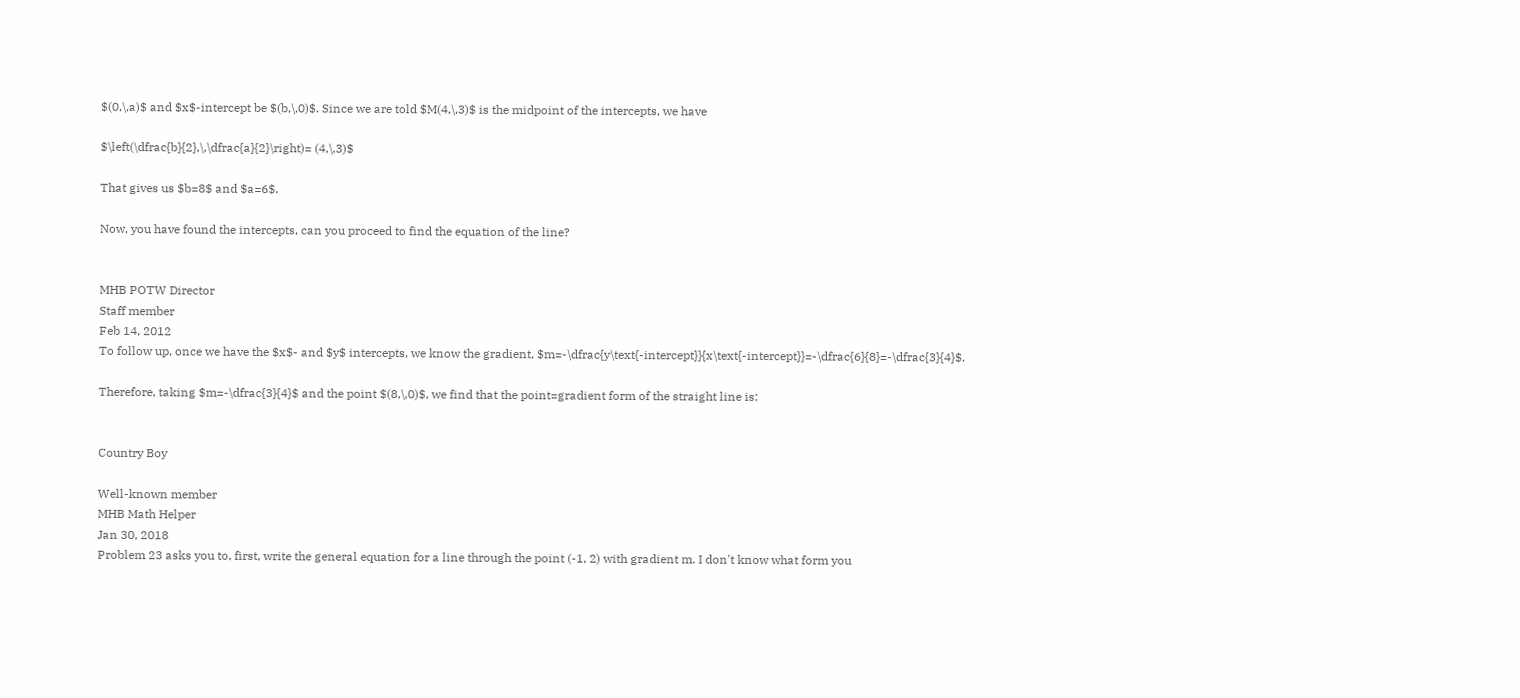$(0,\,a)$ and $x$-intercept be $(b,\,0)$. Since we are told $M(4,\,3)$ is the midpoint of the intercepts, we have

$\left(\dfrac{b}{2},\,\dfrac{a}{2}\right)= (4,\,3)$

That gives us $b=8$ and $a=6$.

Now, you have found the intercepts, can you proceed to find the equation of the line?


MHB POTW Director
Staff member
Feb 14, 2012
To follow up, once we have the $x$- and $y$ intercepts, we know the gradient, $m=-\dfrac{y\text{-intercept}}{x\text{-intercept}}=-\dfrac{6}{8}=-\dfrac{3}{4}$.

Therefore, taking $m=-\dfrac{3}{4}$ and the point $(8,\,0)$, we find that the point=gradient form of the straight line is:


Country Boy

Well-known member
MHB Math Helper
Jan 30, 2018
Problem 23 asks you to, first, write the general equation for a line through the point (-1, 2) with gradient m. I don't know what form you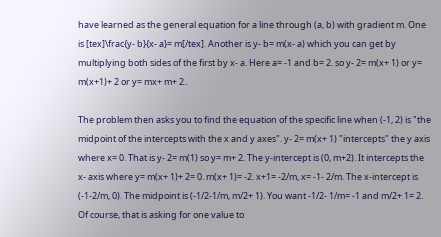have learned as the general equation for a line through (a, b) with gradient m. One is [tex]\frac{y- b}{x- a}= m[/tex]. Another is y- b= m(x- a) which you can get by multiplying both sides of the first by x- a. Here a= -1 and b= 2. so y- 2= m(x+ 1) or y= m(x+1)+ 2 or y= mx+ m+ 2..

The problem then asks you to find the equation of the specific line when (-1, 2) is "the midpoint of the intercepts with the x and y axes". y- 2= m(x+ 1) "intercepts" the y axis where x= 0. That is y- 2= m(1) so y= m+ 2. The y-intercept is (0, m+2). It intercepts the x- axis where y= m(x+ 1)+ 2= 0. m(x+ 1)= -2. x+1= -2/m, x= -1- 2/m. The x-intercept is (-1-2/m, 0). The midpoint is (-1/2-1/m, m/2+ 1). You want -1/2- 1/m= -1 and m/2+ 1= 2. Of course, that is asking for one value to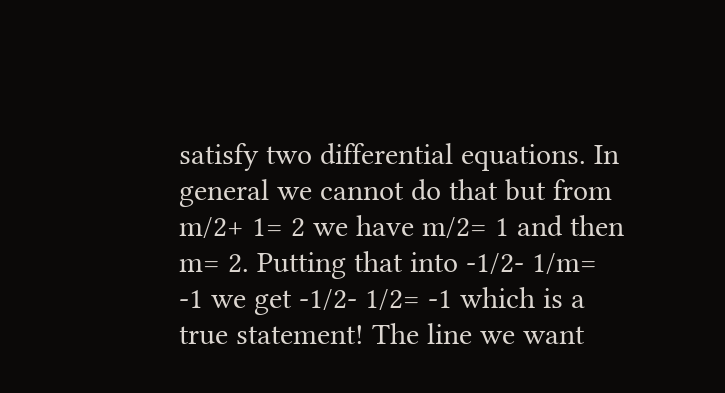satisfy two differential equations. In general we cannot do that but from m/2+ 1= 2 we have m/2= 1 and then m= 2. Putting that into -1/2- 1/m= -1 we get -1/2- 1/2= -1 which is a true statement! The line we want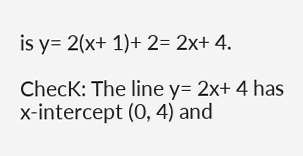is y= 2(x+ 1)+ 2= 2x+ 4.

ChecK: The line y= 2x+ 4 has x-intercept (0, 4) and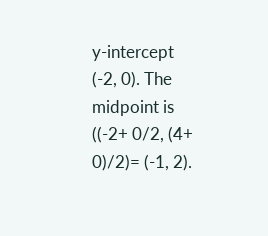y-intercept (-2, 0). The midpoint is ((-2+ 0/2, (4+ 0)/2)= (-1, 2).